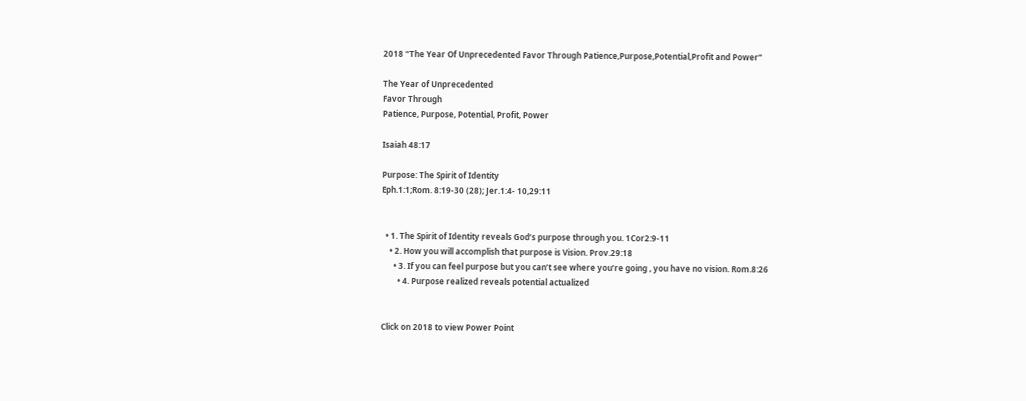2018 “The Year Of Unprecedented Favor Through Patience,Purpose,Potential,Profit and Power”

The Year of Unprecedented
Favor Through
Patience, Purpose, Potential, Profit, Power

Isaiah 48:17

Purpose: The Spirit of Identity
Eph.1:1;Rom. 8:19-30 (28); Jer.1:4- 10,29:11


  • 1. The Spirit of Identity reveals God’s purpose through you. 1Cor2:9-11
    • 2. How you will accomplish that purpose is Vision. Prov.29:18
      • 3. If you can feel purpose but you can’t see where you’re going , you have no vision. Rom.8:26
        • 4. Purpose realized reveals potential actualized


Click on 2018 to view Power Point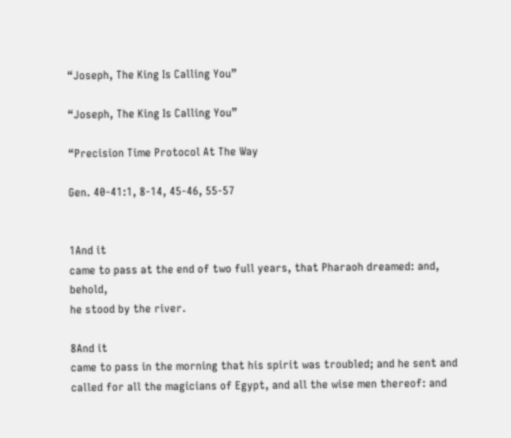“Joseph, The King Is Calling You”

“Joseph, The King Is Calling You”

“Precision Time Protocol At The Way

Gen. 40-41:1, 8-14, 45-46, 55-57


1And it
came to pass at the end of two full years, that Pharaoh dreamed: and, behold,
he stood by the river.

8And it
came to pass in the morning that his spirit was troubled; and he sent and
called for all the magicians of Egypt, and all the wise men thereof: and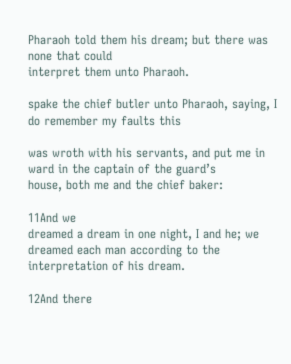Pharaoh told them his dream; but there was none that could
interpret them unto Pharaoh.

spake the chief butler unto Pharaoh, saying, I do remember my faults this

was wroth with his servants, and put me in ward in the captain of the guard’s
house, both me and the chief baker:

11And we
dreamed a dream in one night, I and he; we dreamed each man according to the
interpretation of his dream.

12And there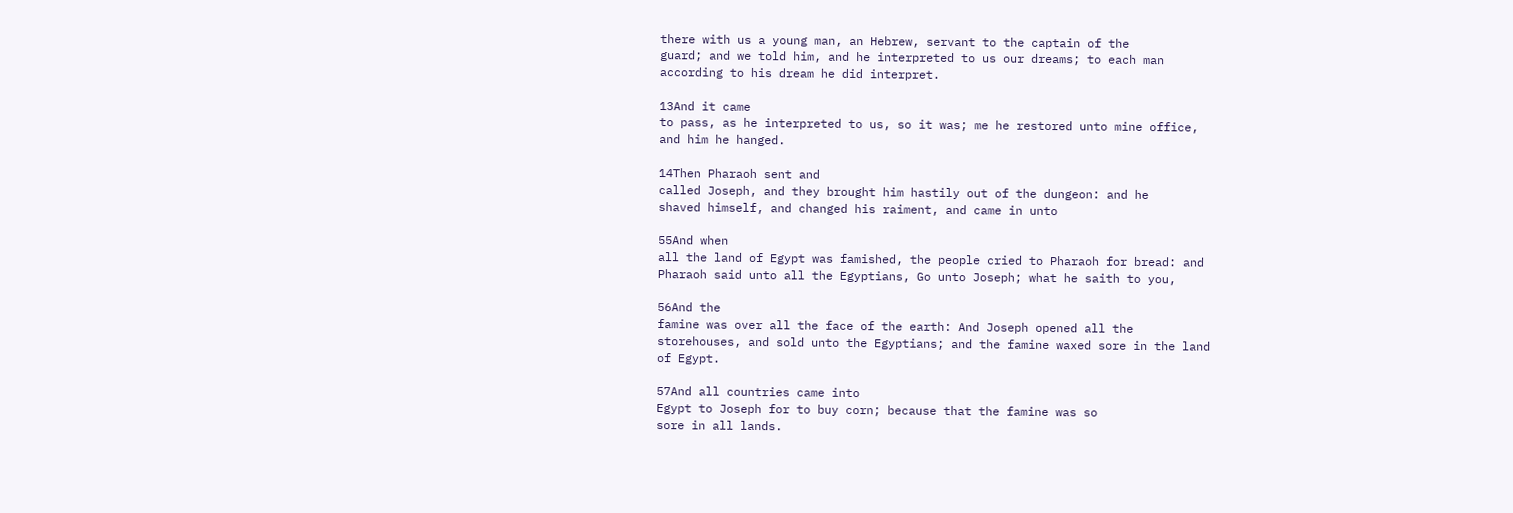there with us a young man, an Hebrew, servant to the captain of the
guard; and we told him, and he interpreted to us our dreams; to each man
according to his dream he did interpret.

13And it came
to pass, as he interpreted to us, so it was; me he restored unto mine office,
and him he hanged.

14Then Pharaoh sent and
called Joseph, and they brought him hastily out of the dungeon: and he
shaved himself, and changed his raiment, and came in unto

55And when
all the land of Egypt was famished, the people cried to Pharaoh for bread: and
Pharaoh said unto all the Egyptians, Go unto Joseph; what he saith to you,

56And the
famine was over all the face of the earth: And Joseph opened all the
storehouses, and sold unto the Egyptians; and the famine waxed sore in the land
of Egypt.

57And all countries came into
Egypt to Joseph for to buy corn; because that the famine was so
sore in all lands.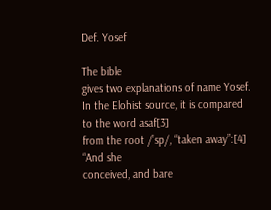Def. Yosef

The bible
gives two explanations of name Yosef. In the Elohist source, it is compared to the word asaf[3]
from the root /’sp/, “taken away”:[4] “And she
conceived, and bare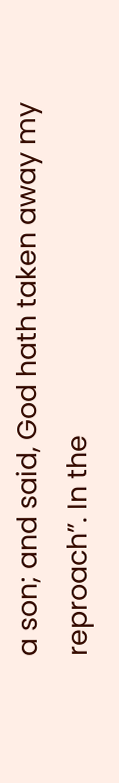a son; and said, God hath taken away my
reproach”. In the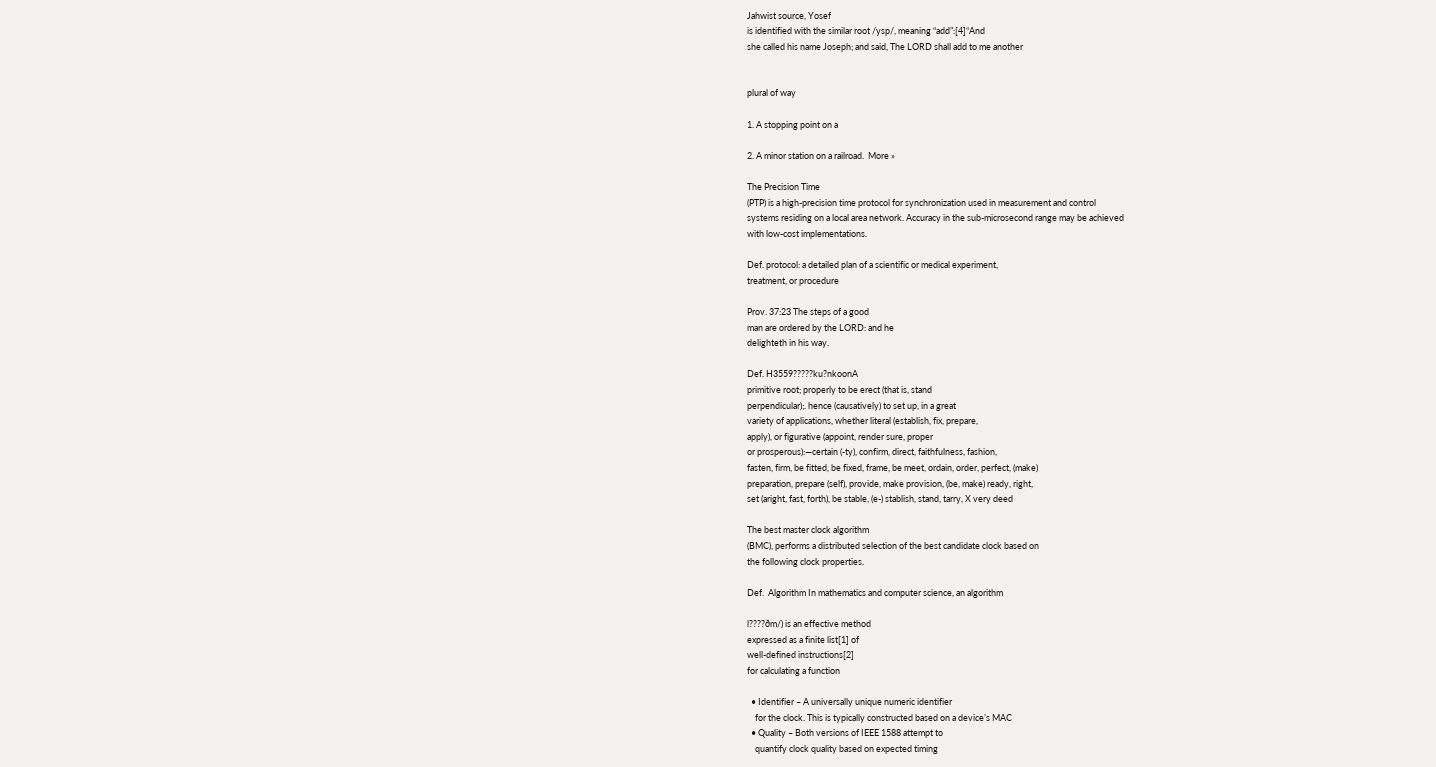Jahwist source, Yosef
is identified with the similar root /ysp/, meaning “add”:[4]“And
she called his name Joseph; and said, The LORD shall add to me another


plural of way

1. A stopping point on a

2. A minor station on a railroad.  More »

The Precision Time
(PTP) is a high-precision time protocol for synchronization used in measurement and control
systems residing on a local area network. Accuracy in the sub-microsecond range may be achieved
with low-cost implementations.

Def. protocol: a detailed plan of a scientific or medical experiment,
treatment, or procedure

Prov. 37:23 The steps of a good
man are ordered by the LORD: and he
delighteth in his way.

Def. H3559?????ku?nkoonA
primitive root; properly to be erect (that is, stand
perpendicular);. hence (causatively) to set up, in a great
variety of applications, whether literal (establish, fix, prepare,
apply), or figurative (appoint, render sure, proper
or prosperous):—certain (-ty), confirm, direct, faithfulness, fashion,
fasten, firm, be fitted, be fixed, frame, be meet, ordain, order, perfect, (make)
preparation, prepare (self), provide, make provision, (be, make) ready, right,
set (aright, fast, forth), be stable, (e-) stablish, stand, tarry, X very deed

The best master clock algorithm
(BMC), performs a distributed selection of the best candidate clock based on
the following clock properties.

Def.  Algorithm In mathematics and computer science, an algorithm

l????ðm/) is an effective method
expressed as a finite list[1] of
well-defined instructions[2]
for calculating a function

  • Identifier – A universally unique numeric identifier
    for the clock. This is typically constructed based on a device’s MAC
  • Quality – Both versions of IEEE 1588 attempt to
    quantify clock quality based on expected timing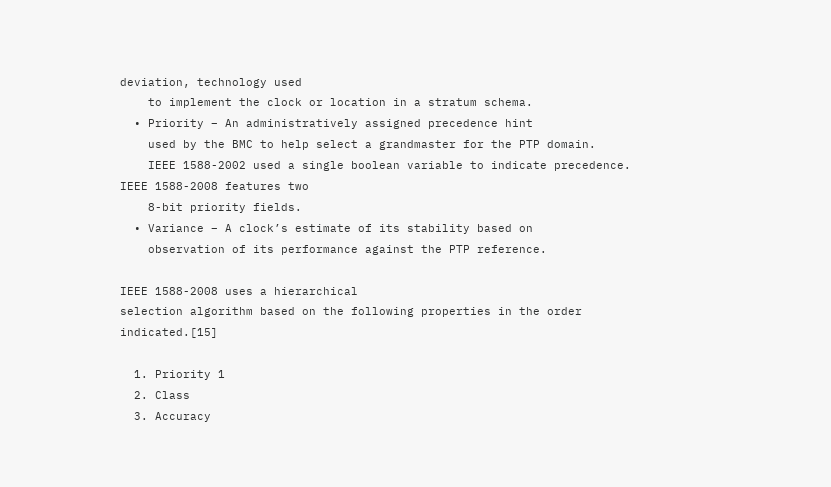deviation, technology used
    to implement the clock or location in a stratum schema.
  • Priority – An administratively assigned precedence hint
    used by the BMC to help select a grandmaster for the PTP domain.
    IEEE 1588-2002 used a single boolean variable to indicate precedence. IEEE 1588-2008 features two
    8-bit priority fields.
  • Variance – A clock’s estimate of its stability based on
    observation of its performance against the PTP reference.

IEEE 1588-2008 uses a hierarchical
selection algorithm based on the following properties in the order indicated.[15]

  1. Priority 1
  2. Class
  3. Accuracy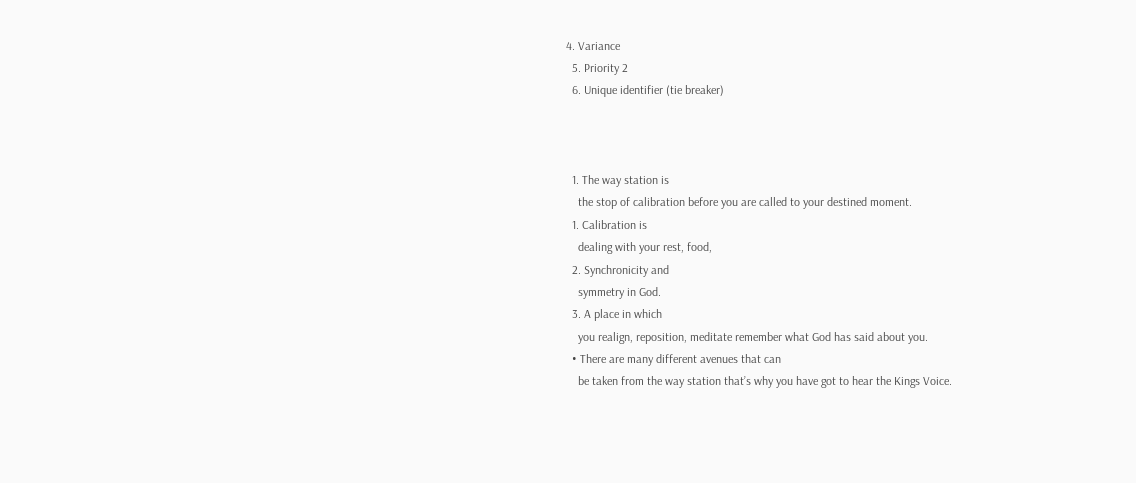4. Variance
  5. Priority 2
  6. Unique identifier (tie breaker)



  1. The way station is
    the stop of calibration before you are called to your destined moment.
  1. Calibration is
    dealing with your rest, food,
  2. Synchronicity and
    symmetry in God.
  3. A place in which
    you realign, reposition, meditate remember what God has said about you.
  • There are many different avenues that can
    be taken from the way station that’s why you have got to hear the Kings Voice.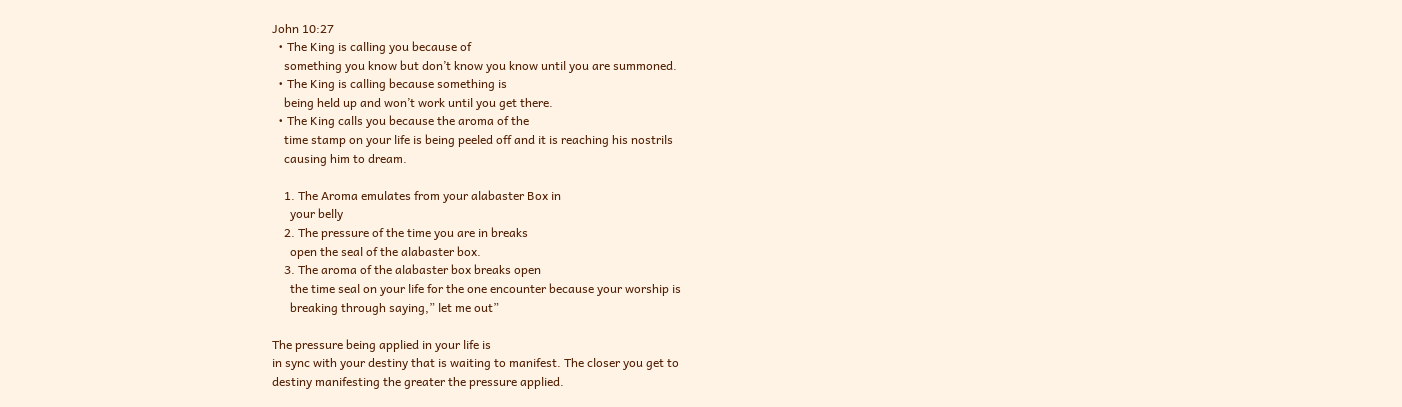John 10:27
  • The King is calling you because of
    something you know but don’t know you know until you are summoned.
  • The King is calling because something is
    being held up and won’t work until you get there.
  • The King calls you because the aroma of the
    time stamp on your life is being peeled off and it is reaching his nostrils
    causing him to dream.

    1. The Aroma emulates from your alabaster Box in
      your belly
    2. The pressure of the time you are in breaks
      open the seal of the alabaster box.
    3. The aroma of the alabaster box breaks open
      the time seal on your life for the one encounter because your worship is
      breaking through saying,” let me out”

The pressure being applied in your life is
in sync with your destiny that is waiting to manifest. The closer you get to
destiny manifesting the greater the pressure applied.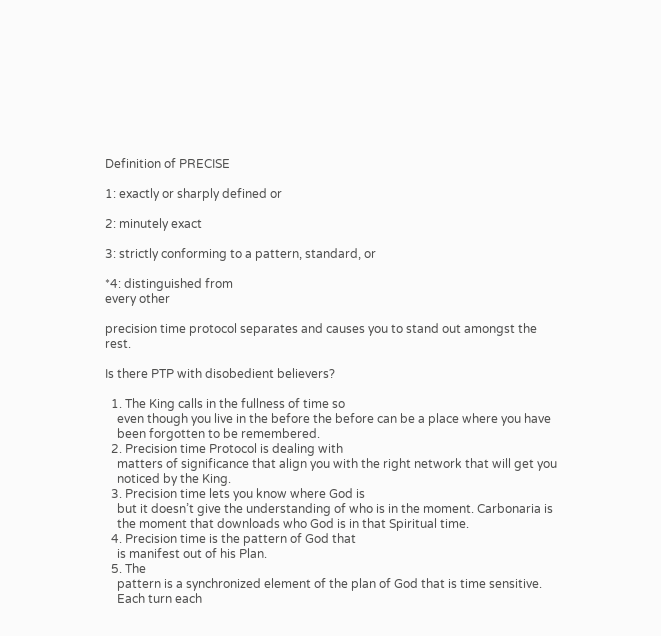Definition of PRECISE

1: exactly or sharply defined or

2: minutely exact

3: strictly conforming to a pattern, standard, or

*4: distinguished from
every other

precision time protocol separates and causes you to stand out amongst the rest.

Is there PTP with disobedient believers?

  1. The King calls in the fullness of time so
    even though you live in the before the before can be a place where you have
    been forgotten to be remembered.
  2. Precision time Protocol is dealing with
    matters of significance that align you with the right network that will get you
    noticed by the King.
  3. Precision time lets you know where God is
    but it doesn’t give the understanding of who is in the moment. Carbonaria is
    the moment that downloads who God is in that Spiritual time.
  4. Precision time is the pattern of God that
    is manifest out of his Plan.
  5. The
    pattern is a synchronized element of the plan of God that is time sensitive.
    Each turn each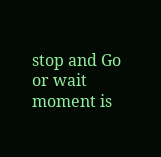stop and Go or wait moment is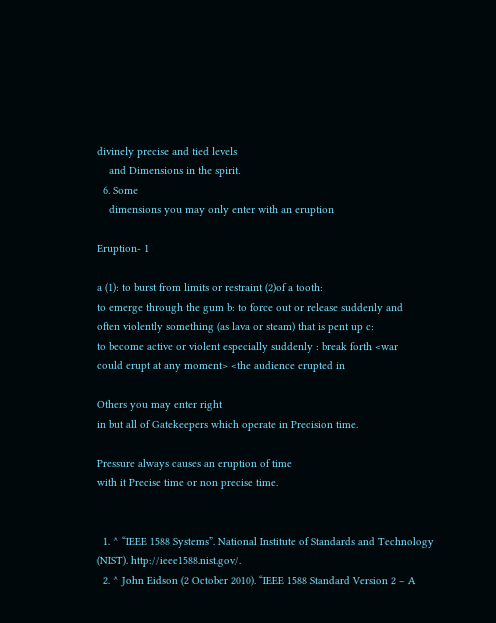divinely precise and tied levels
    and Dimensions in the spirit.
  6. Some
    dimensions you may only enter with an eruption

Eruption- 1

a (1): to burst from limits or restraint (2)of a tooth:
to emerge through the gum b: to force out or release suddenly and
often violently something (as lava or steam) that is pent up c:
to become active or violent especially suddenly : break forth <war
could erupt at any moment> <the audience erupted in

Others you may enter right
in but all of Gatekeepers which operate in Precision time.

Pressure always causes an eruption of time
with it Precise time or non precise time.


  1. ^ “IEEE 1588 Systems”. National Institute of Standards and Technology (NIST). http://ieee1588.nist.gov/.
  2. ^ John Eidson (2 October 2010). “IEEE 1588 Standard Version 2 – A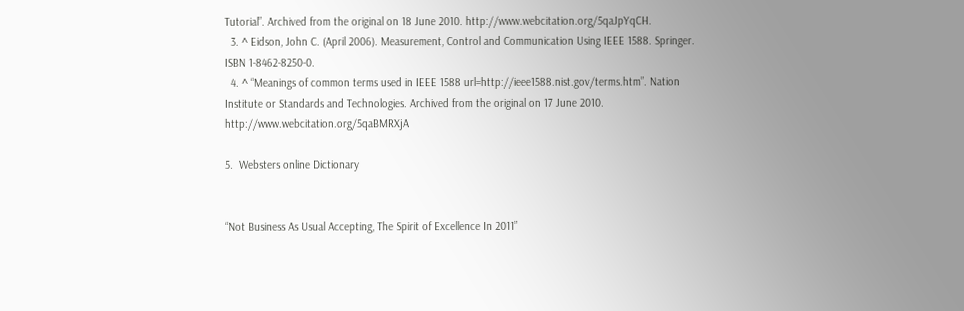Tutorial”. Archived from the original on 18 June 2010. http://www.webcitation.org/5qaJpYqCH.
  3. ^ Eidson, John C. (April 2006). Measurement, Control and Communication Using IEEE 1588. Springer. ISBN 1-8462-8250-0.
  4. ^ “Meanings of common terms used in IEEE 1588 url=http://ieee1588.nist.gov/terms.htm”. Nation Institute or Standards and Technologies. Archived from the original on 17 June 2010. http://www.webcitation.org/5qaBMRXjA

5.  Websters online Dictionary


“Not Business As Usual Accepting, The Spirit of Excellence In 2011”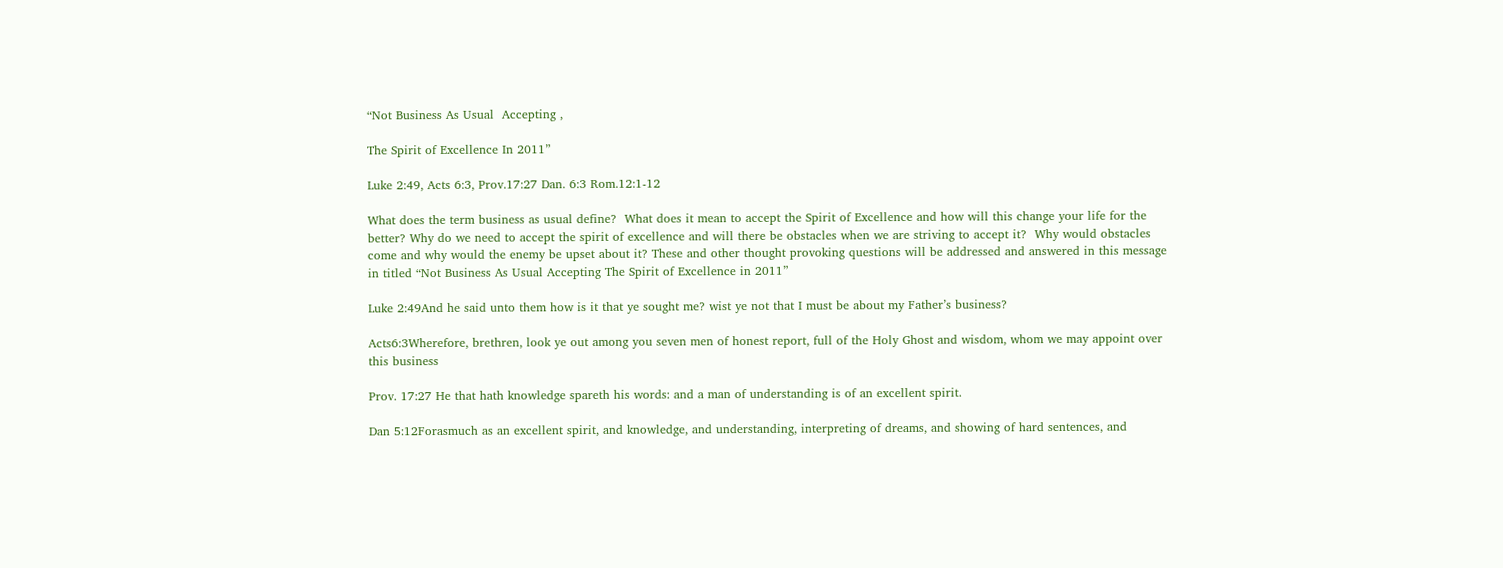“Not Business As Usual  Accepting ,

The Spirit of Excellence In 2011”

Luke 2:49, Acts 6:3, Prov.17:27 Dan. 6:3 Rom.12:1-12

What does the term business as usual define?  What does it mean to accept the Spirit of Excellence and how will this change your life for the better? Why do we need to accept the spirit of excellence and will there be obstacles when we are striving to accept it?  Why would obstacles come and why would the enemy be upset about it? These and other thought provoking questions will be addressed and answered in this message in titled “Not Business As Usual Accepting The Spirit of Excellence in 2011”

Luke 2:49And he said unto them how is it that ye sought me? wist ye not that I must be about my Father’s business?

Acts6:3Wherefore, brethren, look ye out among you seven men of honest report, full of the Holy Ghost and wisdom, whom we may appoint over this business

Prov. 17:27 He that hath knowledge spareth his words: and a man of understanding is of an excellent spirit.

Dan 5:12Forasmuch as an excellent spirit, and knowledge, and understanding, interpreting of dreams, and showing of hard sentences, and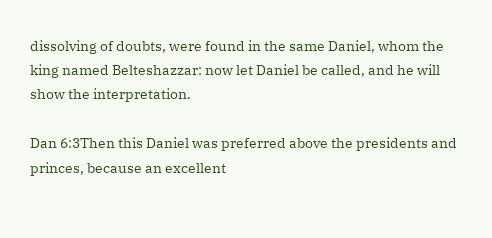dissolving of doubts, were found in the same Daniel, whom the king named Belteshazzar: now let Daniel be called, and he will show the interpretation.

Dan 6:3Then this Daniel was preferred above the presidents and princes, because an excellent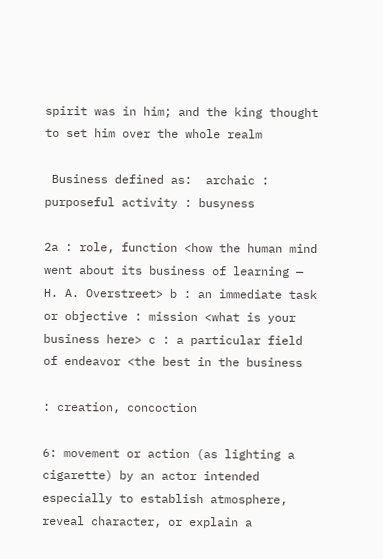spirit was in him; and the king thought to set him over the whole realm

 Business defined as:  archaic : purposeful activity : busyness

2a : role, function <how the human mind went about its business of learning — H. A. Overstreet> b : an immediate task or objective : mission <what is your business here> c : a particular field of endeavor <the best in the business

: creation, concoction

6: movement or action (as lighting a cigarette) by an actor intended especially to establish atmosphere, reveal character, or explain a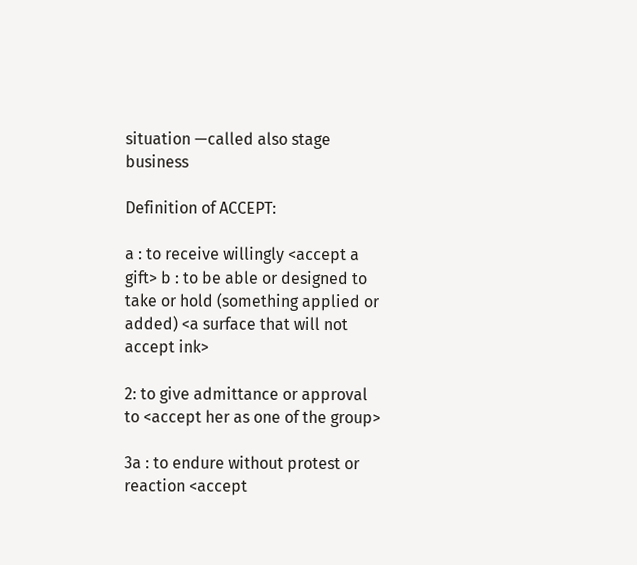situation —called also stage business

Definition of ACCEPT:

a : to receive willingly <accept a gift> b : to be able or designed to take or hold (something applied or added) <a surface that will not accept ink>

2: to give admittance or approval to <accept her as one of the group>

3a : to endure without protest or reaction <accept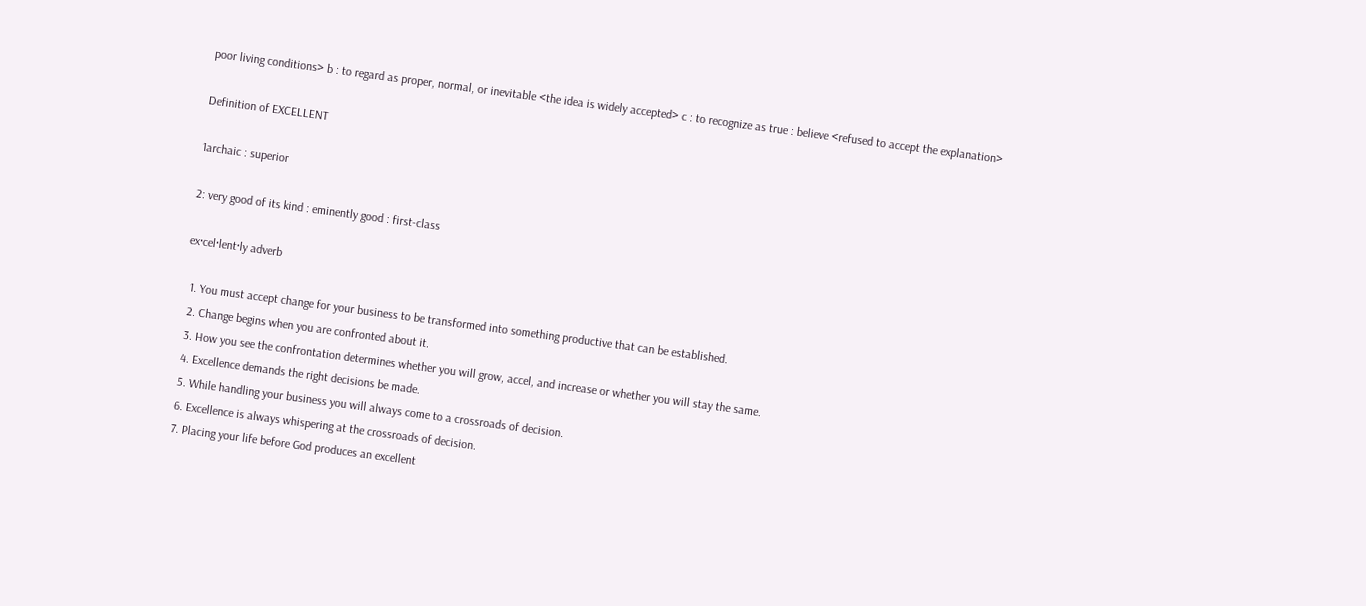poor living conditions> b : to regard as proper, normal, or inevitable <the idea is widely accepted> c : to recognize as true : believe <refused to accept the explanation>

Definition of EXCELLENT

1archaic : superior

2: very good of its kind : eminently good : first-class

ex·cel·lent·ly adverb

  1. You must accept change for your business to be transformed into something productive that can be established.
  2. Change begins when you are confronted about it.
  3. How you see the confrontation determines whether you will grow, accel, and increase or whether you will stay the same.
  4. Excellence demands the right decisions be made.
  5. While handling your business you will always come to a crossroads of decision.
  6. Excellence is always whispering at the crossroads of decision.
  7. Placing your life before God produces an excellent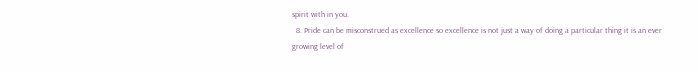spirit with in you.
  8. Pride can be misconstrued as excellence so excellence is not just a way of doing a particular thing it is an ever growing level of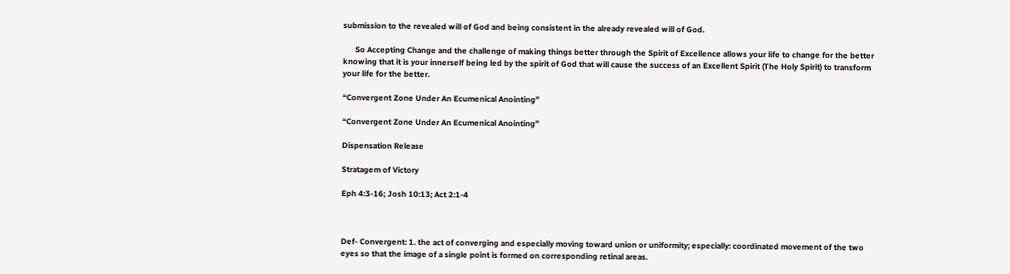submission to the revealed will of God and being consistent in the already revealed will of God.

      So Accepting Change and the challenge of making things better through the Spirit of Excellence allows your life to change for the better knowing that it is your innerself being led by the spirit of God that will cause the success of an Excellent Spirit (The Holy Spirit) to transform your life for the better.

“Convergent Zone Under An Ecumenical Anointing”

“Convergent Zone Under An Ecumenical Anointing”

Dispensation Release

Stratagem of Victory

Eph 4:3-16; Josh 10:13; Act 2:1-4



Def- Convergent: 1. the act of converging and especially moving toward union or uniformity; especially: coordinated movement of the two eyes so that the image of a single point is formed on corresponding retinal areas.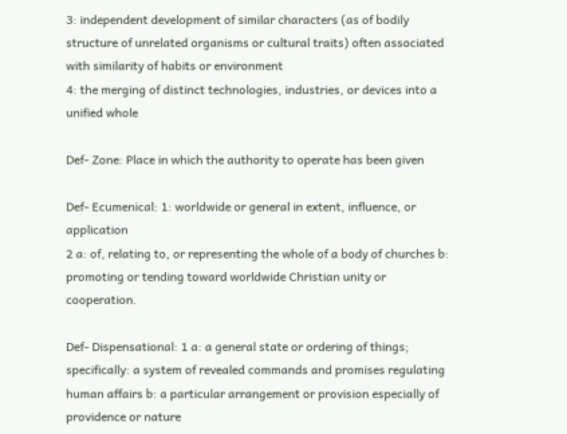3: independent development of similar characters (as of bodily structure of unrelated organisms or cultural traits) often associated with similarity of habits or environment
4: the merging of distinct technologies, industries, or devices into a unified whole

Def- Zone: Place in which the authority to operate has been given

Def- Ecumenical: 1: worldwide or general in extent, influence, or application
2 a: of, relating to, or representing the whole of a body of churches b: promoting or tending toward worldwide Christian unity or cooperation.

Def- Dispensational: 1 a: a general state or ordering of things; specifically: a system of revealed commands and promises regulating human affairs b: a particular arrangement or provision especially of providence or nature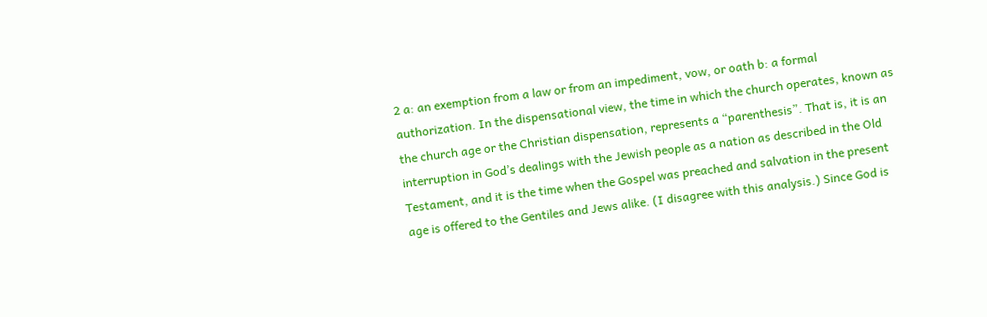2 a: an exemption from a law or from an impediment, vow, or oath b: a formal authorization. In the dispensational view, the time in which the church operates, known as the church age or the Christian dispensation, represents a “parenthesis”. That is, it is an interruption in God’s dealings with the Jewish people as a nation as described in the Old Testament, and it is the time when the Gospel was preached and salvation in the present age is offered to the Gentiles and Jews alike. (I disagree with this analysis.) Since God is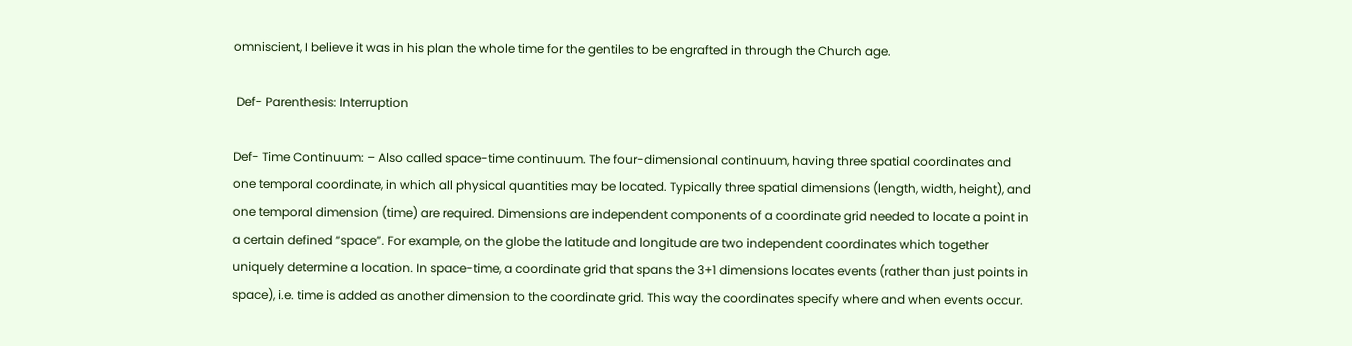omniscient, I believe it was in his plan the whole time for the gentiles to be engrafted in through the Church age.

 Def- Parenthesis: Interruption

Def- Time Continuum: – Also called space-time continuum. The four-dimensional continuum, having three spatial coordinates and one temporal coordinate, in which all physical quantities may be located. Typically three spatial dimensions (length, width, height), and one temporal dimension (time) are required. Dimensions are independent components of a coordinate grid needed to locate a point in a certain defined “space”. For example, on the globe the latitude and longitude are two independent coordinates which together uniquely determine a location. In space-time, a coordinate grid that spans the 3+1 dimensions locates events (rather than just points in space), i.e. time is added as another dimension to the coordinate grid. This way the coordinates specify where and when events occur.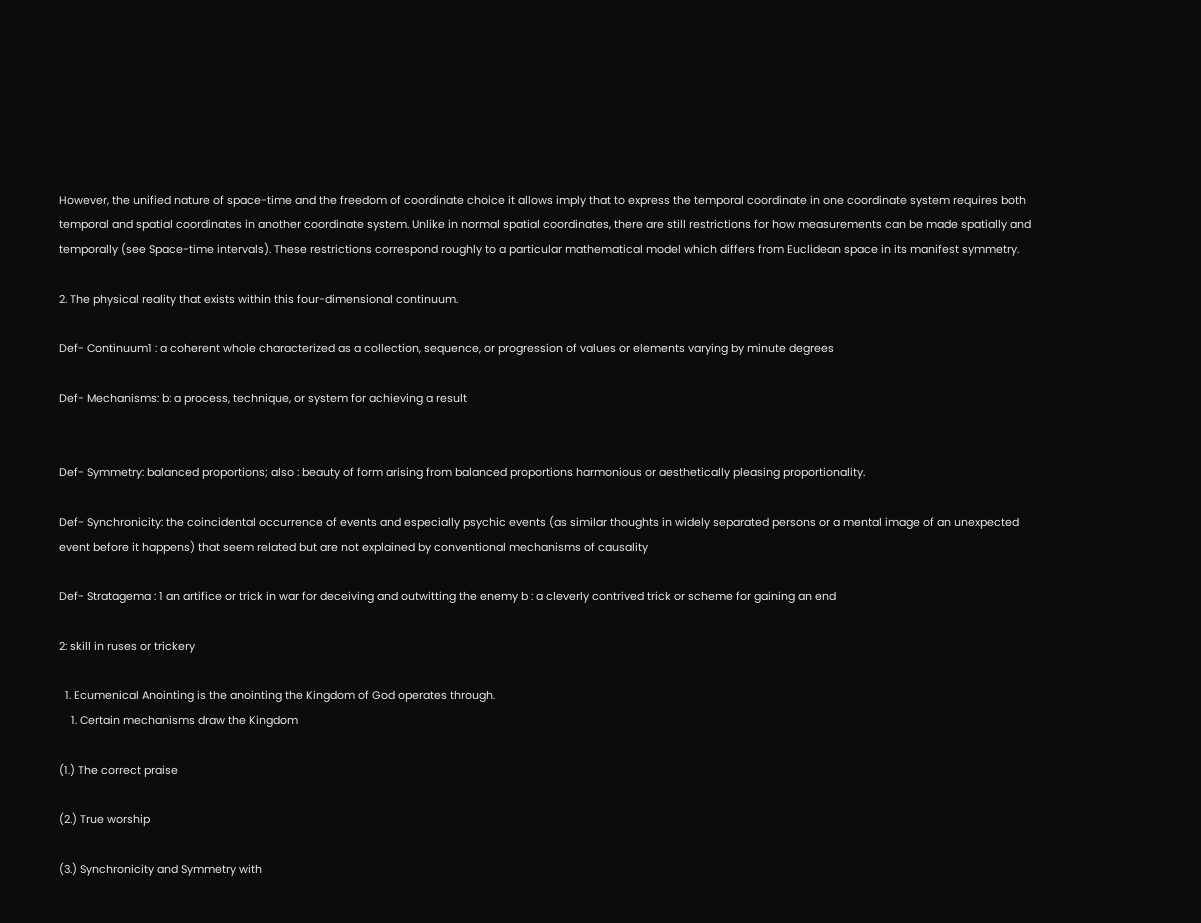However, the unified nature of space-time and the freedom of coordinate choice it allows imply that to express the temporal coordinate in one coordinate system requires both temporal and spatial coordinates in another coordinate system. Unlike in normal spatial coordinates, there are still restrictions for how measurements can be made spatially and temporally (see Space-time intervals). These restrictions correspond roughly to a particular mathematical model which differs from Euclidean space in its manifest symmetry.

2. The physical reality that exists within this four-dimensional continuum.

Def- Continuum1 : a coherent whole characterized as a collection, sequence, or progression of values or elements varying by minute degrees

Def- Mechanisms: b: a process, technique, or system for achieving a result


Def- Symmetry: balanced proportions; also : beauty of form arising from balanced proportions harmonious or aesthetically pleasing proportionality.

Def- Synchronicity: the coincidental occurrence of events and especially psychic events (as similar thoughts in widely separated persons or a mental image of an unexpected event before it happens) that seem related but are not explained by conventional mechanisms of causality

Def- Stratagema : 1 an artifice or trick in war for deceiving and outwitting the enemy b : a cleverly contrived trick or scheme for gaining an end

2: skill in ruses or trickery

  1. Ecumenical Anointing is the anointing the Kingdom of God operates through.
    1. Certain mechanisms draw the Kingdom

(1.) The correct praise

(2.) True worship

(3.) Synchronicity and Symmetry with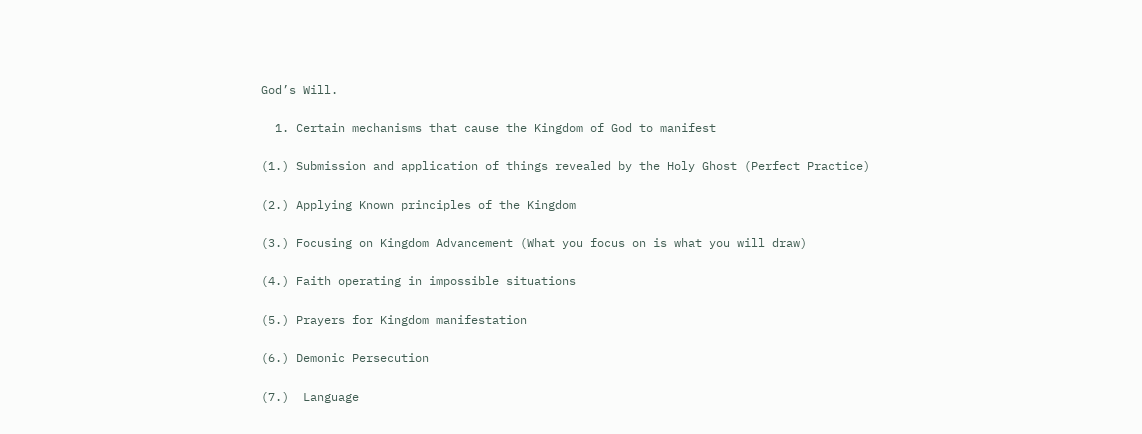God’s Will.

  1. Certain mechanisms that cause the Kingdom of God to manifest

(1.) Submission and application of things revealed by the Holy Ghost (Perfect Practice)

(2.) Applying Known principles of the Kingdom

(3.) Focusing on Kingdom Advancement (What you focus on is what you will draw)

(4.) Faith operating in impossible situations

(5.) Prayers for Kingdom manifestation

(6.) Demonic Persecution

(7.)  Language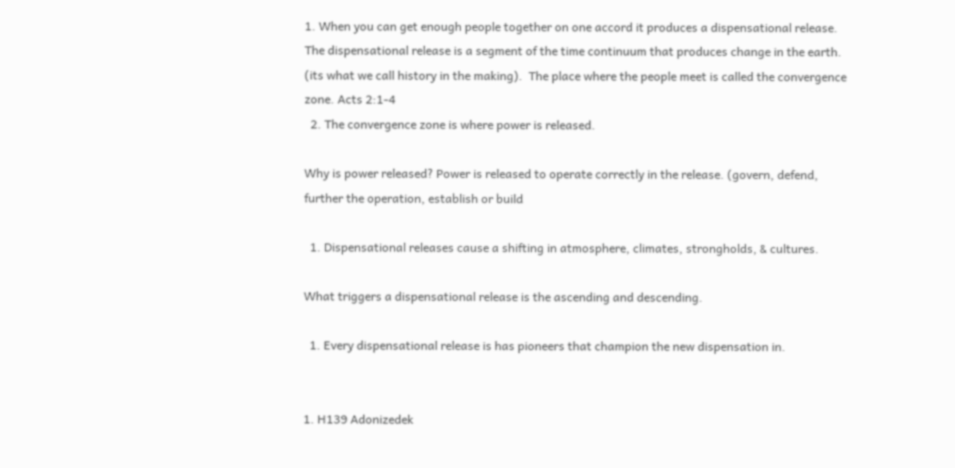1. When you can get enough people together on one accord it produces a dispensational release. The dispensational release is a segment of the time continuum that produces change in the earth. (its what we call history in the making).  The place where the people meet is called the convergence zone. Acts 2:1-4
  2. The convergence zone is where power is released.

Why is power released? Power is released to operate correctly in the release. (govern, defend, further the operation, establish or build

  1. Dispensational releases cause a shifting in atmosphere, climates, strongholds, & cultures.

What triggers a dispensational release is the ascending and descending.

  1. Every dispensational release is has pioneers that champion the new dispensation in.


1. H139 Adonizedek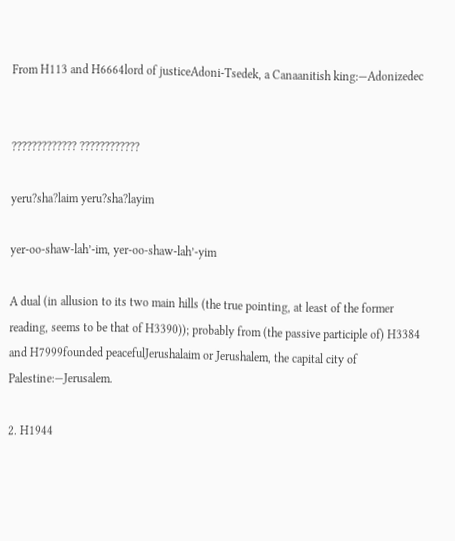From H113 and H6664lord of justiceAdoni-Tsedek, a Canaanitish king:—Adonizedec


????????????? ????????????

yeru?sha?laim yeru?sha?layim

yer-oo-shaw-lah’-im, yer-oo-shaw-lah’-yim

A dual (in allusion to its two main hills (the true pointing, at least of the former reading, seems to be that of H3390)); probably from (the passive participle of) H3384 and H7999founded peacefulJerushalaim or Jerushalem, the capital city of Palestine:—Jerusalem.

2. H1944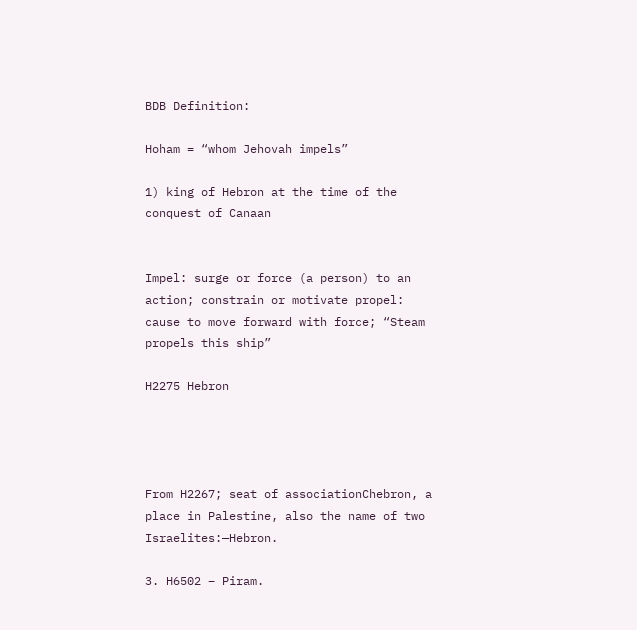BDB Definition:

Hoham = “whom Jehovah impels”

1) king of Hebron at the time of the conquest of Canaan


Impel: surge or force (a person) to an action; constrain or motivate propel: cause to move forward with force; “Steam propels this ship”

H2275 Hebron




From H2267; seat of associationChebron, a place in Palestine, also the name of two Israelites:—Hebron.

3. H6502 – Piram.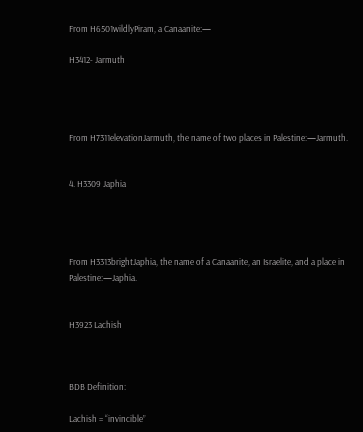From H6501wildlyPiram, a Canaanite:—

H3412- Jarmuth




From H7311elevationJarmuth, the name of two places in Palestine:—Jarmuth.


4. H3309 Japhia




From H3313brightJaphia, the name of a Canaanite, an Israelite, and a place in Palestine:—Japhia.


H3923 Lachish



BDB Definition:

Lachish = “invincible”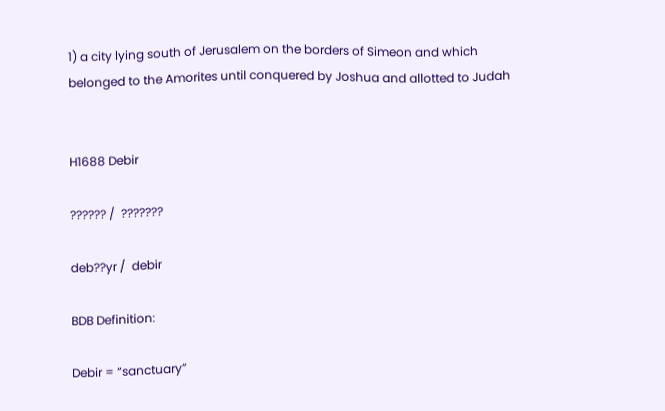1) a city lying south of Jerusalem on the borders of Simeon and which belonged to the Amorites until conquered by Joshua and allotted to Judah


H1688 Debir

?????? /  ???????

deb??yr /  debir

BDB Definition:

Debir = “sanctuary”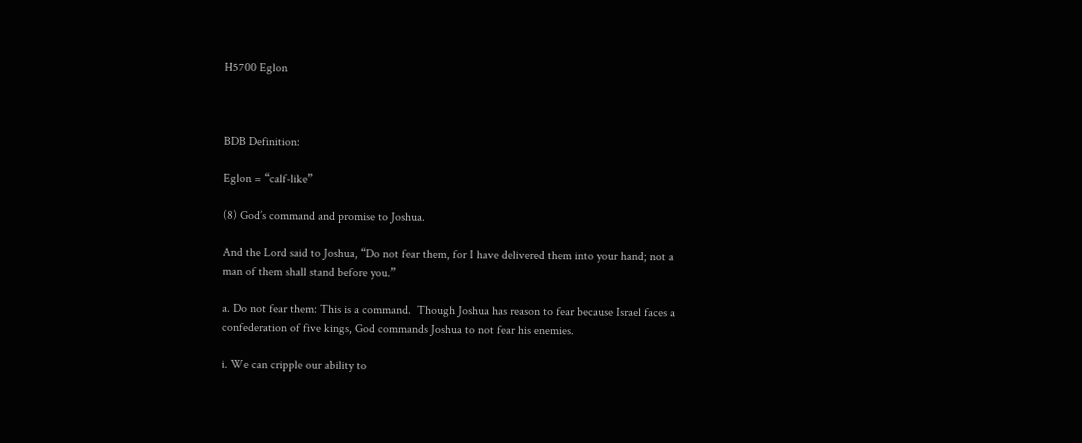H5700 Eglon



BDB Definition:

Eglon = “calf-like”

(8) God’s command and promise to Joshua.

And the Lord said to Joshua, “Do not fear them, for I have delivered them into your hand; not a man of them shall stand before you.”

a. Do not fear them: This is a command.  Though Joshua has reason to fear because Israel faces a confederation of five kings, God commands Joshua to not fear his enemies.

i. We can cripple our ability to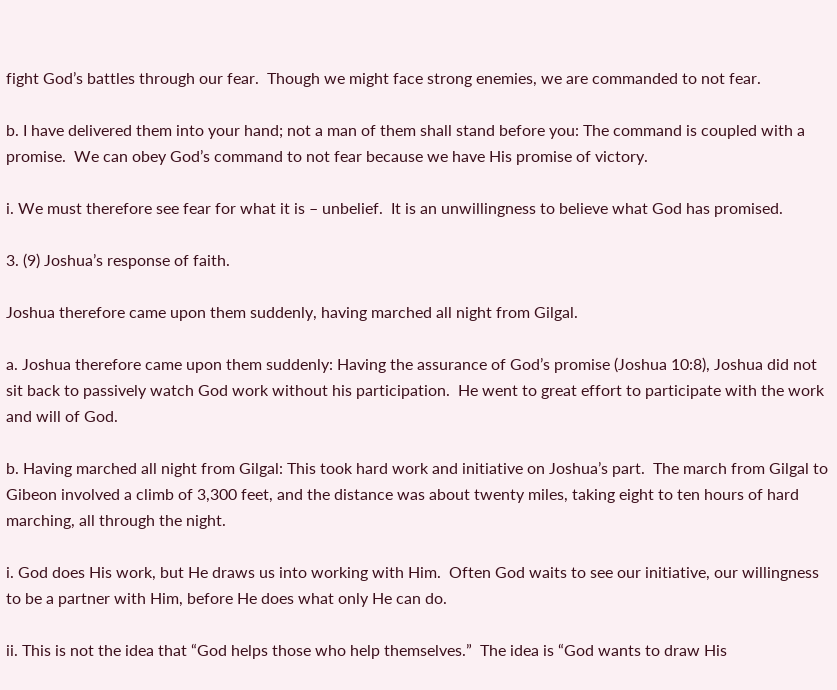fight God’s battles through our fear.  Though we might face strong enemies, we are commanded to not fear.

b. I have delivered them into your hand; not a man of them shall stand before you: The command is coupled with a promise.  We can obey God’s command to not fear because we have His promise of victory.

i. We must therefore see fear for what it is – unbelief.  It is an unwillingness to believe what God has promised.

3. (9) Joshua’s response of faith.

Joshua therefore came upon them suddenly, having marched all night from Gilgal.

a. Joshua therefore came upon them suddenly: Having the assurance of God’s promise (Joshua 10:8), Joshua did not sit back to passively watch God work without his participation.  He went to great effort to participate with the work and will of God.

b. Having marched all night from Gilgal: This took hard work and initiative on Joshua’s part.  The march from Gilgal to Gibeon involved a climb of 3,300 feet, and the distance was about twenty miles, taking eight to ten hours of hard marching, all through the night.

i. God does His work, but He draws us into working with Him.  Often God waits to see our initiative, our willingness to be a partner with Him, before He does what only He can do.

ii. This is not the idea that “God helps those who help themselves.”  The idea is “God wants to draw His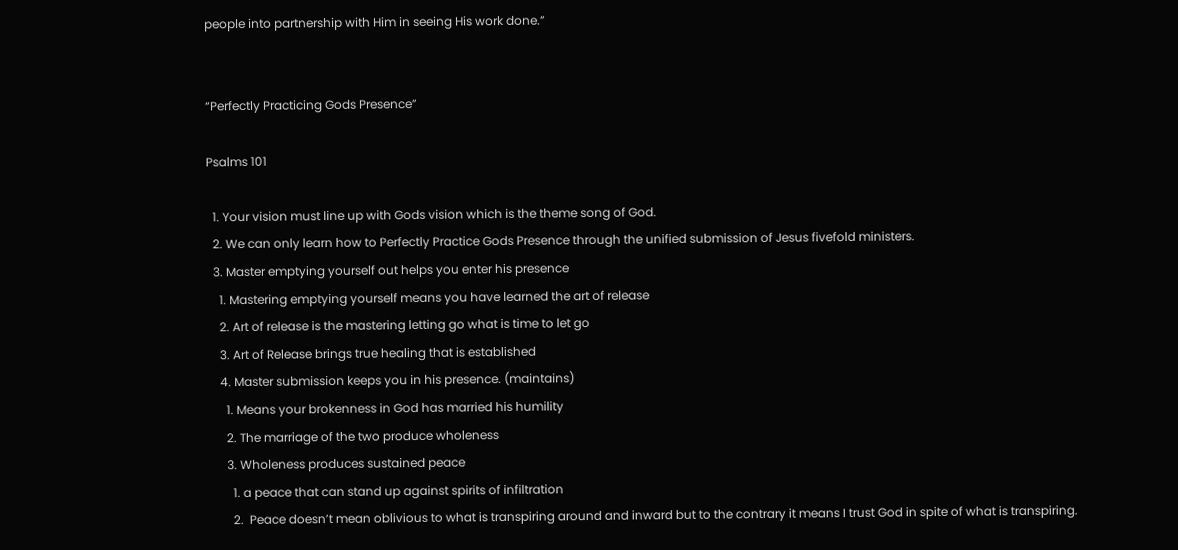people into partnership with Him in seeing His work done.”


“Perfectly Practicing Gods Presence”

Psalms 101

  1. Your vision must line up with Gods vision which is the theme song of God.
  2. We can only learn how to Perfectly Practice Gods Presence through the unified submission of Jesus fivefold ministers.
  3. Master emptying yourself out helps you enter his presence
    1. Mastering emptying yourself means you have learned the art of release
    2. Art of release is the mastering letting go what is time to let go
    3. Art of Release brings true healing that is established
    4. Master submission keeps you in his presence. (maintains)
      1. Means your brokenness in God has married his humility
      2. The marriage of the two produce wholeness
      3. Wholeness produces sustained peace
        1. a peace that can stand up against spirits of infiltration
        2.  Peace doesn’t mean oblivious to what is transpiring around and inward but to the contrary it means I trust God in spite of what is transpiring.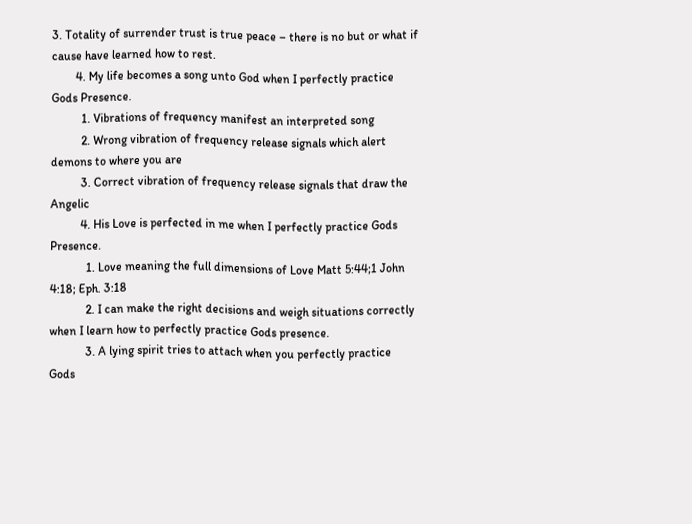3. Totality of surrender trust is true peace – there is no but or what if cause have learned how to rest.
        4. My life becomes a song unto God when I perfectly practice Gods Presence.
          1. Vibrations of frequency manifest an interpreted song
          2. Wrong vibration of frequency release signals which alert demons to where you are
          3. Correct vibration of frequency release signals that draw the Angelic
          4. His Love is perfected in me when I perfectly practice Gods Presence.
            1. Love meaning the full dimensions of Love Matt 5:44;1 John 4:18; Eph. 3:18
            2. I can make the right decisions and weigh situations correctly when I learn how to perfectly practice Gods presence.
            3. A lying spirit tries to attach when you perfectly practice Gods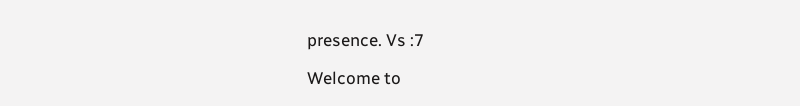presence. Vs :7

Welcome to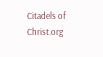Citadels of Christ.org